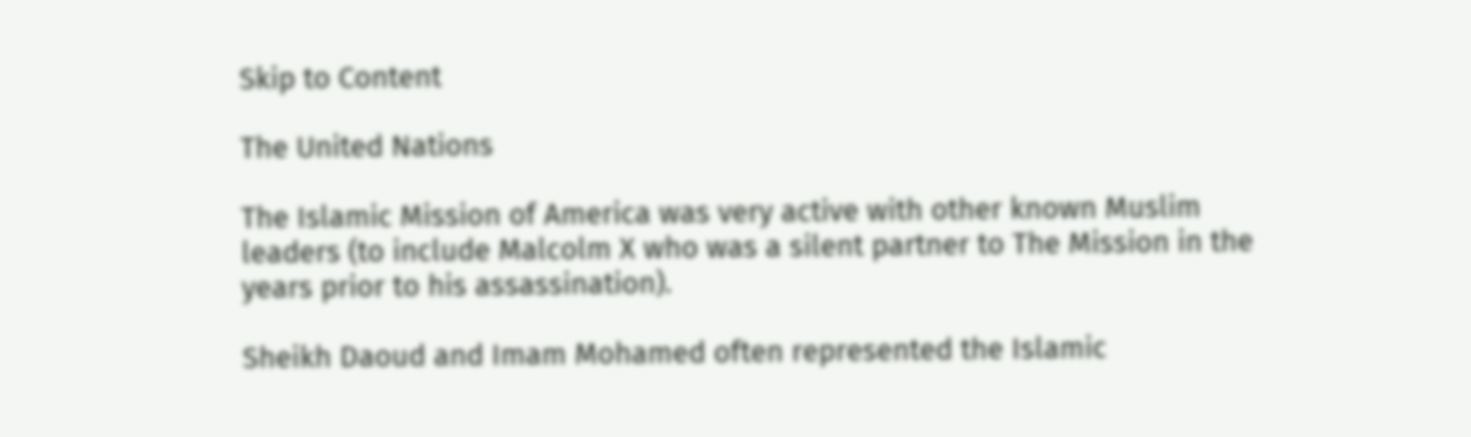Skip to Content

The United Nations

The Islamic Mission of America was very active with other known Muslim leaders (to include Malcolm X who was a silent partner to The Mission in the years prior to his assassination).

Sheikh Daoud and Imam Mohamed often represented the Islamic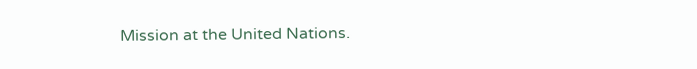Mission at the United Nations.